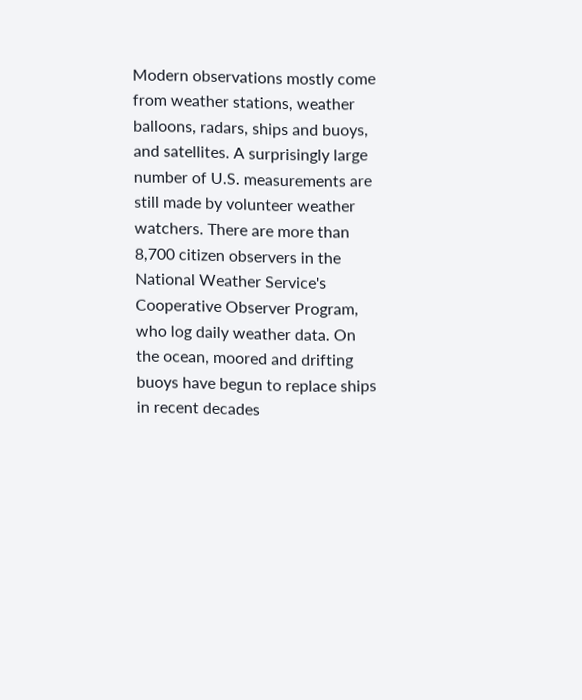Modern observations mostly come from weather stations, weather balloons, radars, ships and buoys, and satellites. A surprisingly large number of U.S. measurements are still made by volunteer weather watchers. There are more than 8,700 citizen observers in the National Weather Service's Cooperative Observer Program, who log daily weather data. On the ocean, moored and drifting buoys have begun to replace ships in recent decades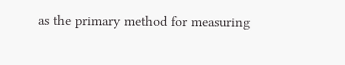as the primary method for measuring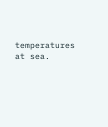temperatures at sea.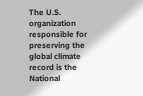The U.S. organization responsible for preserving the global climate record is the National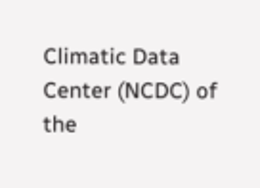Climatic Data Center (NCDC) of the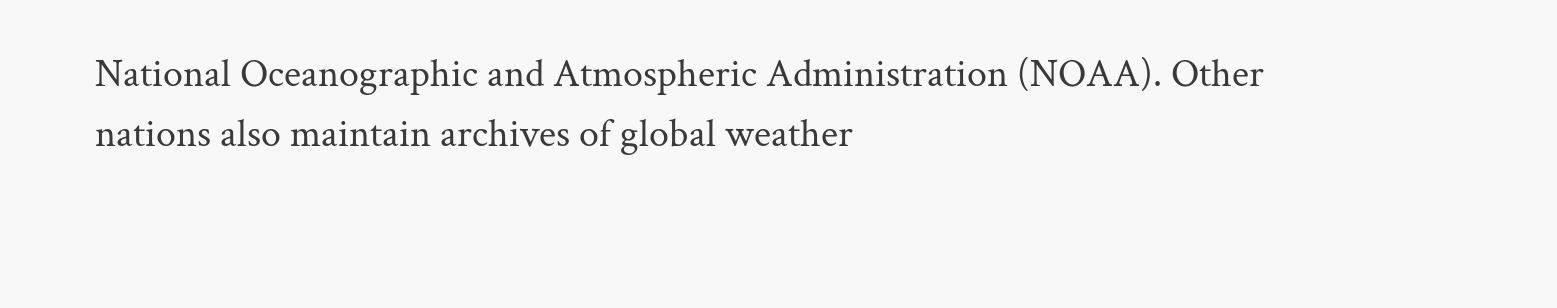National Oceanographic and Atmospheric Administration (NOAA). Other nations also maintain archives of global weather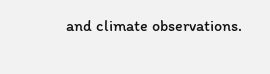and climate observations.